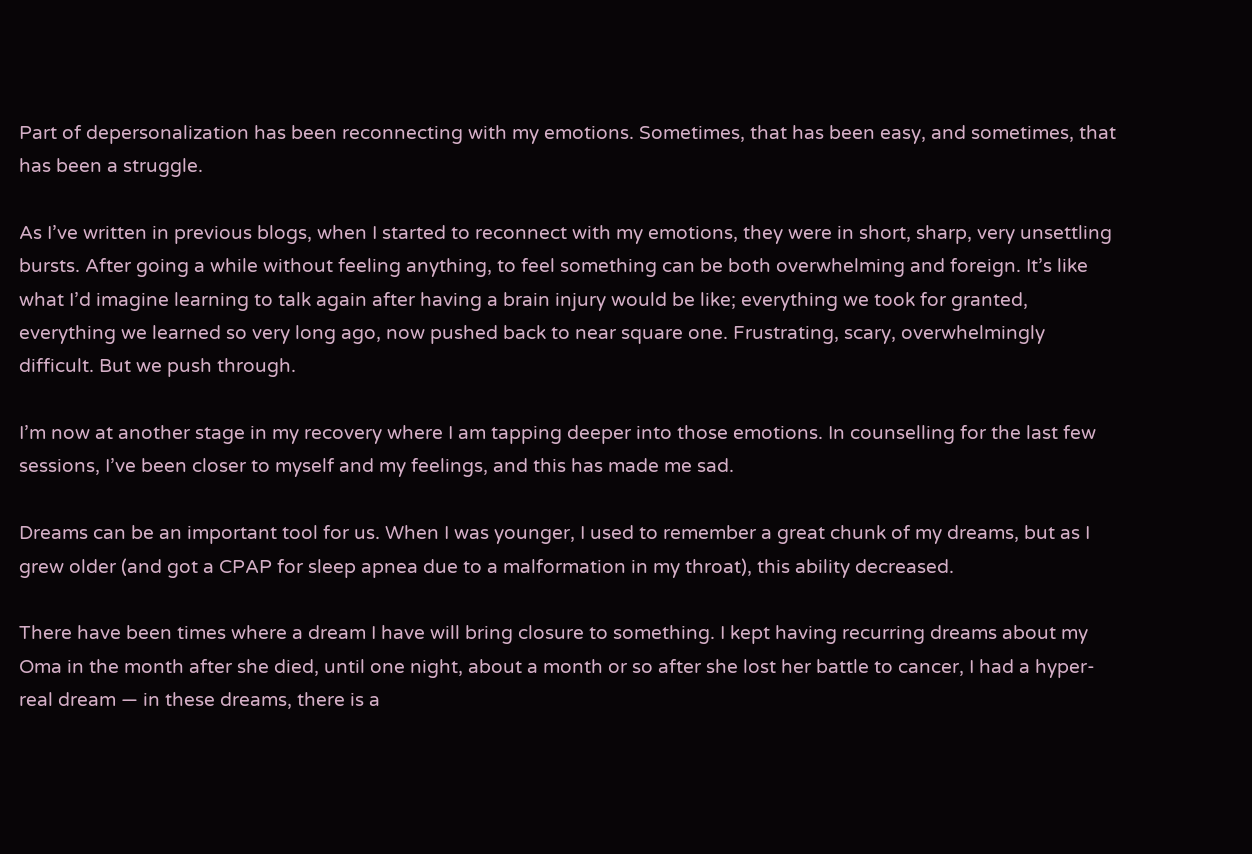Part of depersonalization has been reconnecting with my emotions. Sometimes, that has been easy, and sometimes, that has been a struggle.

As I’ve written in previous blogs, when I started to reconnect with my emotions, they were in short, sharp, very unsettling bursts. After going a while without feeling anything, to feel something can be both overwhelming and foreign. It’s like what I’d imagine learning to talk again after having a brain injury would be like; everything we took for granted, everything we learned so very long ago, now pushed back to near square one. Frustrating, scary, overwhelmingly difficult. But we push through.

I’m now at another stage in my recovery where I am tapping deeper into those emotions. In counselling for the last few sessions, I’ve been closer to myself and my feelings, and this has made me sad.

Dreams can be an important tool for us. When I was younger, I used to remember a great chunk of my dreams, but as I grew older (and got a CPAP for sleep apnea due to a malformation in my throat), this ability decreased.

There have been times where a dream I have will bring closure to something. I kept having recurring dreams about my Oma in the month after she died, until one night, about a month or so after she lost her battle to cancer, I had a hyper-real dream — in these dreams, there is a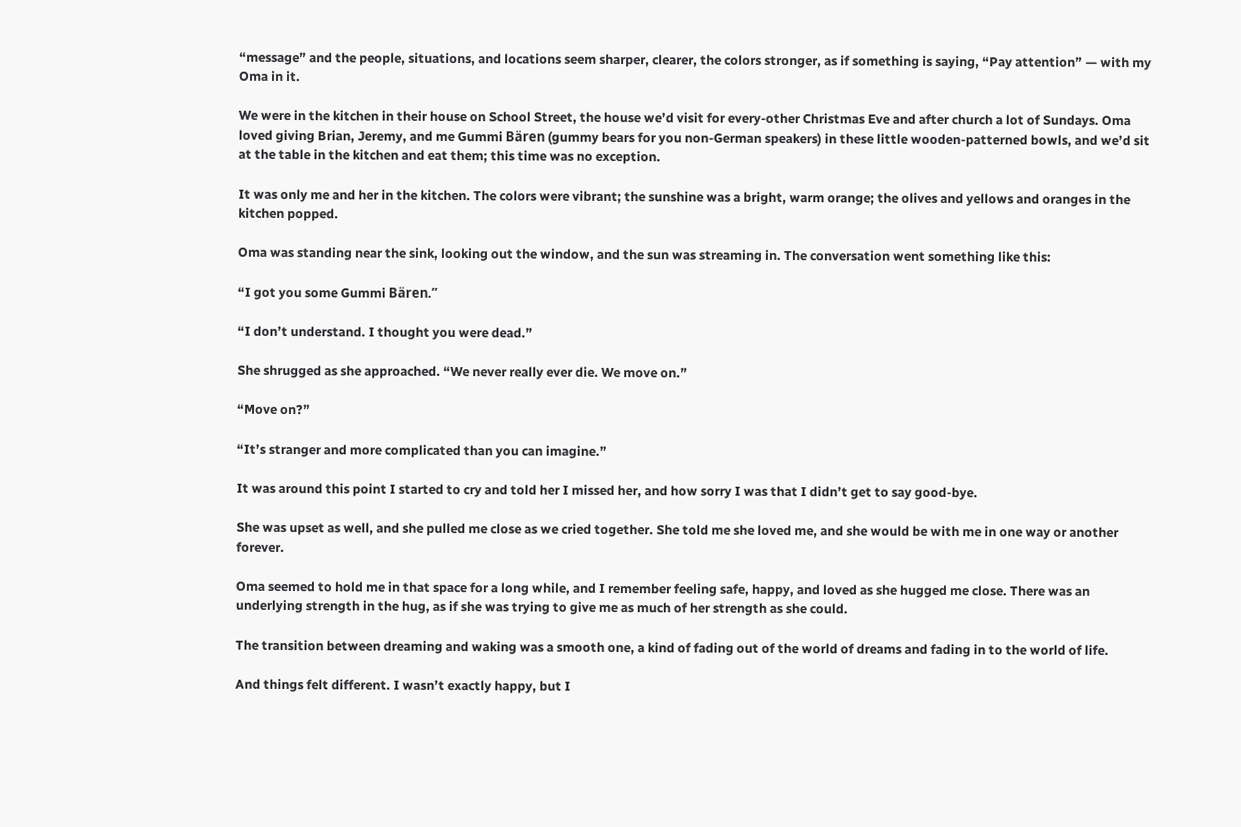“message” and the people, situations, and locations seem sharper, clearer, the colors stronger, as if something is saying, “Pay attention” — with my Oma in it.

We were in the kitchen in their house on School Street, the house we’d visit for every-other Christmas Eve and after church a lot of Sundays. Oma loved giving Brian, Jeremy, and me Gummi Bären (gummy bears for you non-German speakers) in these little wooden-patterned bowls, and we’d sit at the table in the kitchen and eat them; this time was no exception.

It was only me and her in the kitchen. The colors were vibrant; the sunshine was a bright, warm orange; the olives and yellows and oranges in the kitchen popped.

Oma was standing near the sink, looking out the window, and the sun was streaming in. The conversation went something like this:

“I got you some Gummi Bären.”

“I don’t understand. I thought you were dead.”

She shrugged as she approached. “We never really ever die. We move on.”

“Move on?”

“It’s stranger and more complicated than you can imagine.”

It was around this point I started to cry and told her I missed her, and how sorry I was that I didn’t get to say good-bye.

She was upset as well, and she pulled me close as we cried together. She told me she loved me, and she would be with me in one way or another forever.

Oma seemed to hold me in that space for a long while, and I remember feeling safe, happy, and loved as she hugged me close. There was an underlying strength in the hug, as if she was trying to give me as much of her strength as she could.

The transition between dreaming and waking was a smooth one, a kind of fading out of the world of dreams and fading in to the world of life.

And things felt different. I wasn’t exactly happy, but I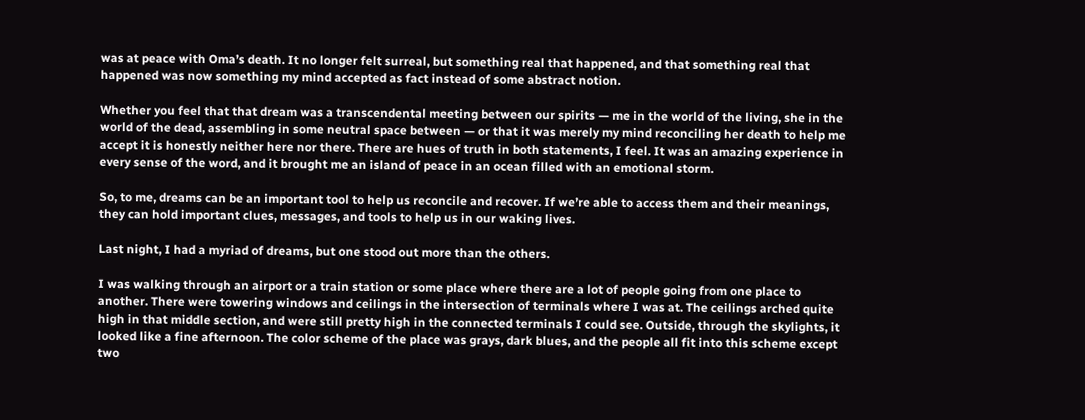was at peace with Oma’s death. It no longer felt surreal, but something real that happened, and that something real that happened was now something my mind accepted as fact instead of some abstract notion.

Whether you feel that that dream was a transcendental meeting between our spirits — me in the world of the living, she in the world of the dead, assembling in some neutral space between — or that it was merely my mind reconciling her death to help me accept it is honestly neither here nor there. There are hues of truth in both statements, I feel. It was an amazing experience in every sense of the word, and it brought me an island of peace in an ocean filled with an emotional storm.

So, to me, dreams can be an important tool to help us reconcile and recover. If we’re able to access them and their meanings, they can hold important clues, messages, and tools to help us in our waking lives.

Last night, I had a myriad of dreams, but one stood out more than the others.

I was walking through an airport or a train station or some place where there are a lot of people going from one place to another. There were towering windows and ceilings in the intersection of terminals where I was at. The ceilings arched quite high in that middle section, and were still pretty high in the connected terminals I could see. Outside, through the skylights, it looked like a fine afternoon. The color scheme of the place was grays, dark blues, and the people all fit into this scheme except two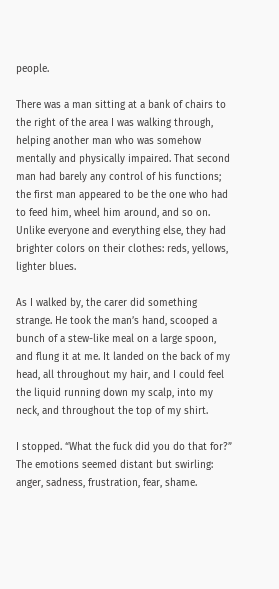people.

There was a man sitting at a bank of chairs to the right of the area I was walking through, helping another man who was somehow mentally and physically impaired. That second man had barely any control of his functions; the first man appeared to be the one who had to feed him, wheel him around, and so on. Unlike everyone and everything else, they had brighter colors on their clothes: reds, yellows, lighter blues.

As I walked by, the carer did something strange. He took the man’s hand, scooped a bunch of a stew-like meal on a large spoon, and flung it at me. It landed on the back of my head, all throughout my hair, and I could feel the liquid running down my scalp, into my neck, and throughout the top of my shirt.

I stopped. “What the fuck did you do that for?” The emotions seemed distant but swirling: anger, sadness, frustration, fear, shame.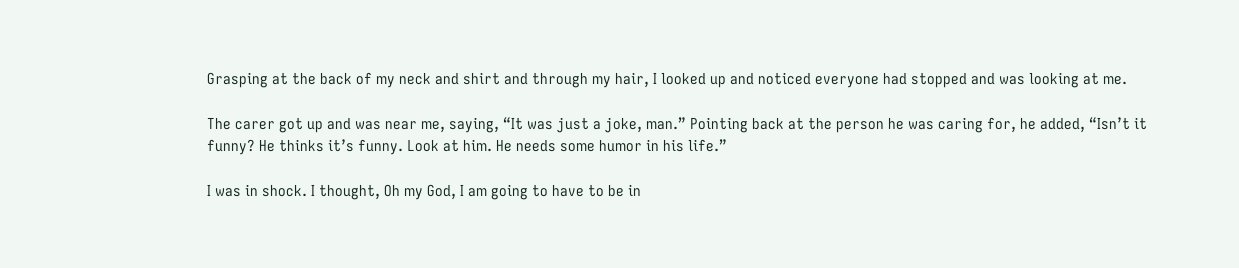Grasping at the back of my neck and shirt and through my hair, I looked up and noticed everyone had stopped and was looking at me.

The carer got up and was near me, saying, “It was just a joke, man.” Pointing back at the person he was caring for, he added, “Isn’t it funny? He thinks it’s funny. Look at him. He needs some humor in his life.”

I was in shock. I thought, Oh my God, I am going to have to be in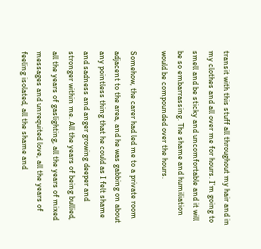transit with this stuff all throughout my hair and in my clothes and all over me for hours. I’m going to smell and be sticky and uncomfortable and it will be so embarrassing. The shame and humiliation would be compounded over the hours.

Somehow, the carer had led me to a private room adjacent to the area, and he was gabbing on about any pointless thing that he could as I felt shame and sadness and anger growing deeper and stronger within me. All the years of being bullied, all the years of gaslighting, all the years of mixed messages and unrequited love, all the years of feeling isolated, all the shame and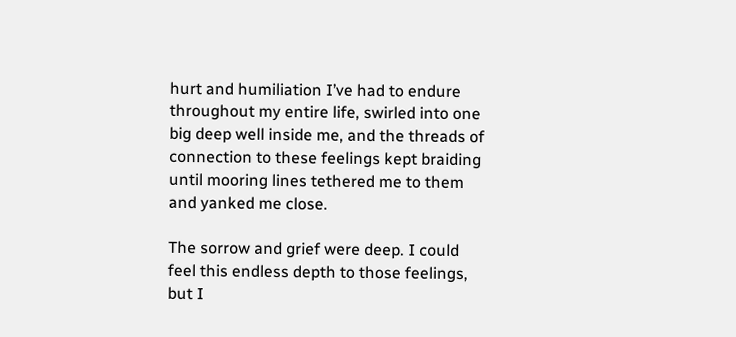hurt and humiliation I’ve had to endure throughout my entire life, swirled into one big deep well inside me, and the threads of connection to these feelings kept braiding until mooring lines tethered me to them and yanked me close.

The sorrow and grief were deep. I could feel this endless depth to those feelings, but I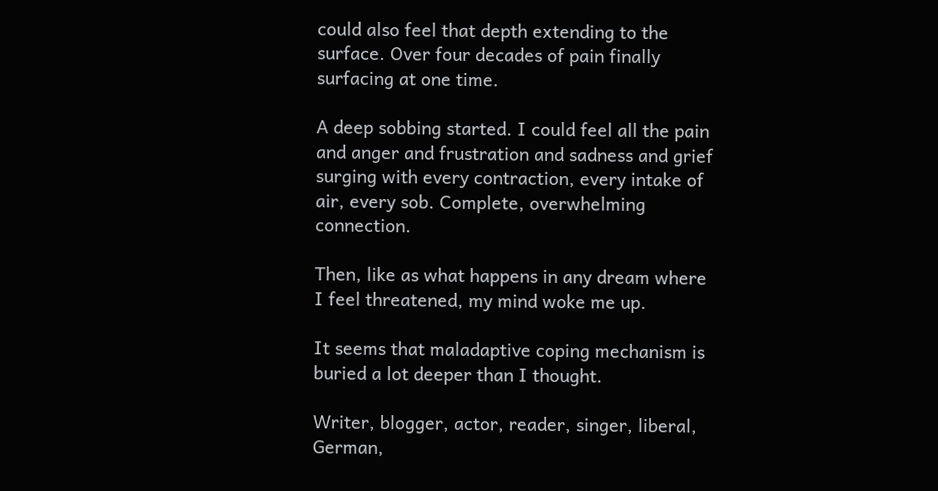could also feel that depth extending to the surface. Over four decades of pain finally surfacing at one time.

A deep sobbing started. I could feel all the pain and anger and frustration and sadness and grief surging with every contraction, every intake of air, every sob. Complete, overwhelming connection.

Then, like as what happens in any dream where I feel threatened, my mind woke me up.

It seems that maladaptive coping mechanism is buried a lot deeper than I thought.

Writer, blogger, actor, reader, singer, liberal, German,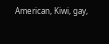American, Kiwi, gay,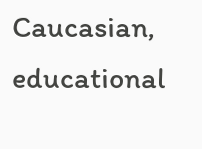Caucasian, educational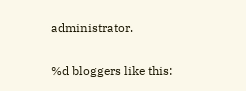administrator.

%d bloggers like this: